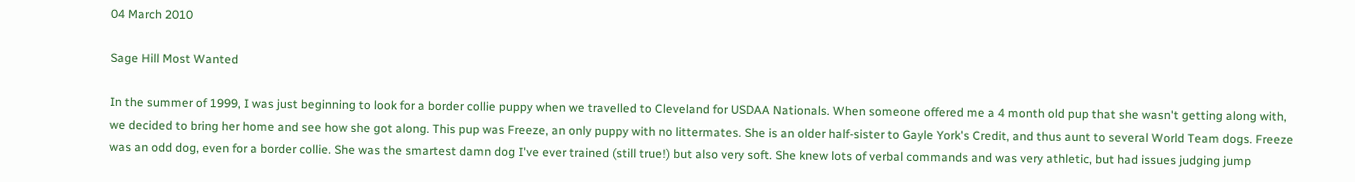04 March 2010

Sage Hill Most Wanted

In the summer of 1999, I was just beginning to look for a border collie puppy when we travelled to Cleveland for USDAA Nationals. When someone offered me a 4 month old pup that she wasn't getting along with, we decided to bring her home and see how she got along. This pup was Freeze, an only puppy with no littermates. She is an older half-sister to Gayle York's Credit, and thus aunt to several World Team dogs. Freeze was an odd dog, even for a border collie. She was the smartest damn dog I've ever trained (still true!) but also very soft. She knew lots of verbal commands and was very athletic, but had issues judging jump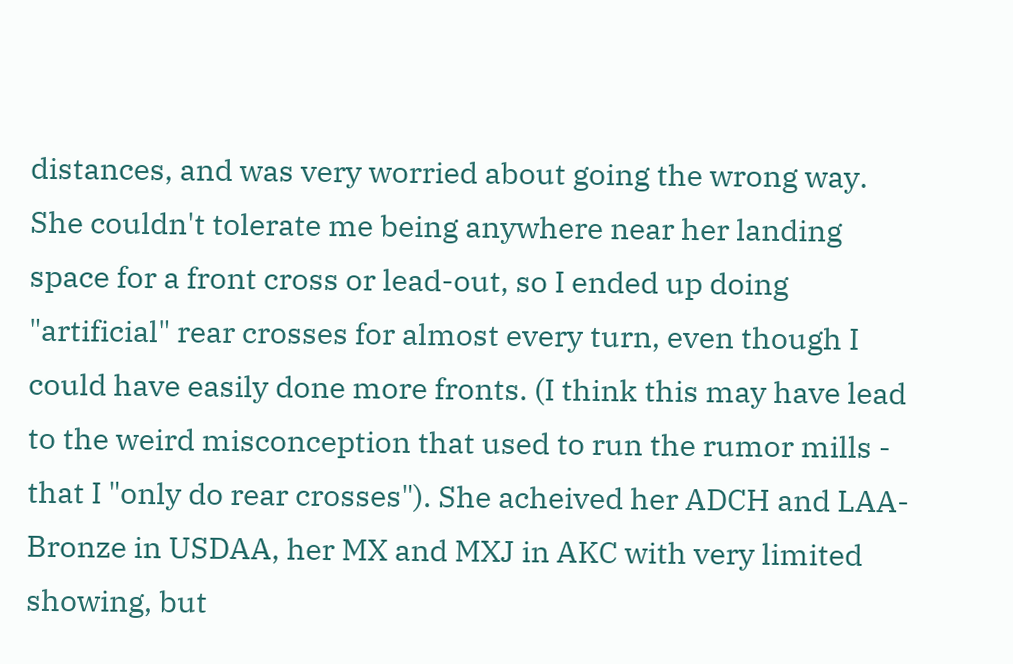distances, and was very worried about going the wrong way. She couldn't tolerate me being anywhere near her landing space for a front cross or lead-out, so I ended up doing "artificial" rear crosses for almost every turn, even though I could have easily done more fronts. (I think this may have lead to the weird misconception that used to run the rumor mills - that I "only do rear crosses"). She acheived her ADCH and LAA-Bronze in USDAA, her MX and MXJ in AKC with very limited showing, but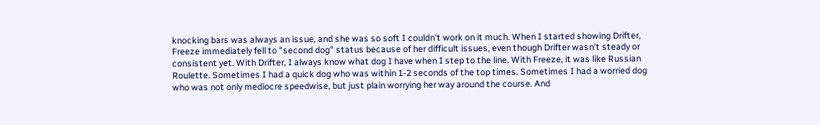knocking bars was always an issue, and she was so soft I couldn't work on it much. When I started showing Drifter, Freeze immediately fell to "second dog" status because of her difficult issues, even though Drifter wasn't steady or consistent yet. With Drifter, I always know what dog I have when I step to the line. With Freeze, it was like Russian Roulette. Sometimes I had a quick dog who was within 1-2 seconds of the top times. Sometimes I had a worried dog who was not only mediocre speedwise, but just plain worrying her way around the course. And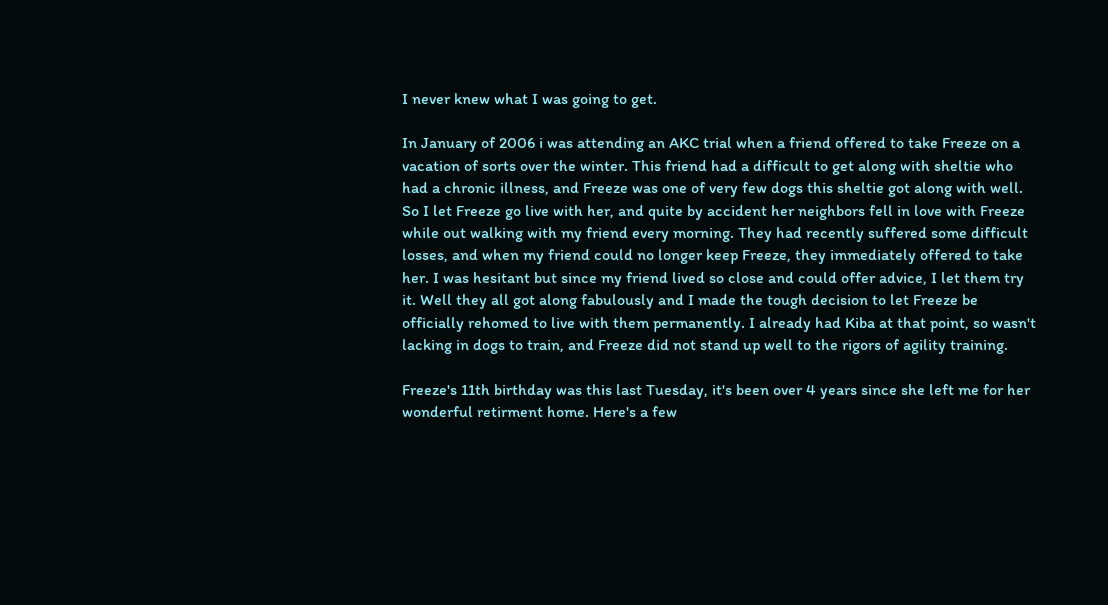I never knew what I was going to get.

In January of 2006 i was attending an AKC trial when a friend offered to take Freeze on a vacation of sorts over the winter. This friend had a difficult to get along with sheltie who had a chronic illness, and Freeze was one of very few dogs this sheltie got along with well. So I let Freeze go live with her, and quite by accident her neighbors fell in love with Freeze while out walking with my friend every morning. They had recently suffered some difficult losses, and when my friend could no longer keep Freeze, they immediately offered to take her. I was hesitant but since my friend lived so close and could offer advice, I let them try it. Well they all got along fabulously and I made the tough decision to let Freeze be officially rehomed to live with them permanently. I already had Kiba at that point, so wasn't lacking in dogs to train, and Freeze did not stand up well to the rigors of agility training.

Freeze's 11th birthday was this last Tuesday, it's been over 4 years since she left me for her wonderful retirment home. Here's a few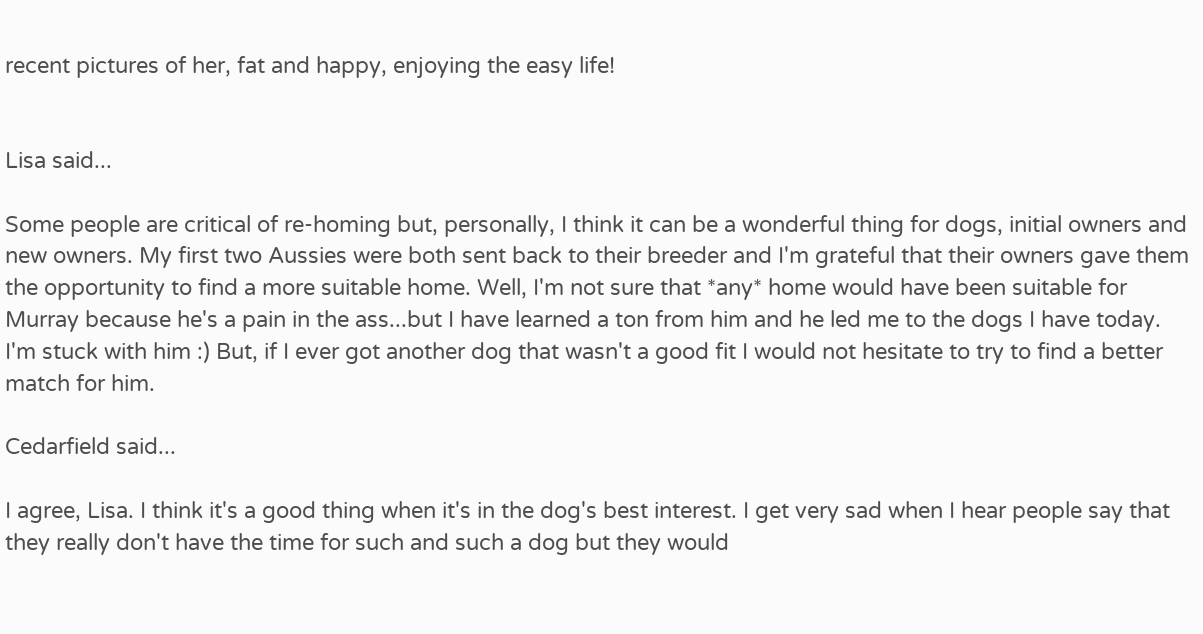recent pictures of her, fat and happy, enjoying the easy life!


Lisa said...

Some people are critical of re-homing but, personally, I think it can be a wonderful thing for dogs, initial owners and new owners. My first two Aussies were both sent back to their breeder and I'm grateful that their owners gave them the opportunity to find a more suitable home. Well, I'm not sure that *any* home would have been suitable for Murray because he's a pain in the ass...but I have learned a ton from him and he led me to the dogs I have today. I'm stuck with him :) But, if I ever got another dog that wasn't a good fit I would not hesitate to try to find a better match for him.

Cedarfield said...

I agree, Lisa. I think it's a good thing when it's in the dog's best interest. I get very sad when I hear people say that they really don't have the time for such and such a dog but they would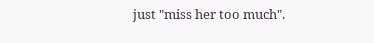just "miss her too much".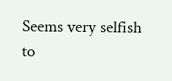Seems very selfish to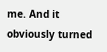me. And it obviously turned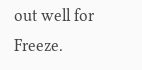out well for Freeze.